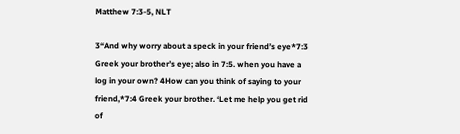Matthew 7:3-5, NLT

3“And why worry about a speck in your friend’s eye*7:3 Greek your brother’s eye; also in 7:5. when you have a log in your own? 4How can you think of saying to your friend,*7:4 Greek your brother. ‘Let me help you get rid of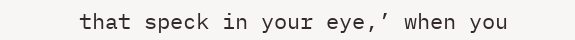that speck in your eye,’ when you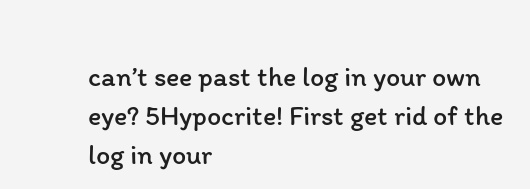can’t see past the log in your own eye? 5Hypocrite! First get rid of the log in your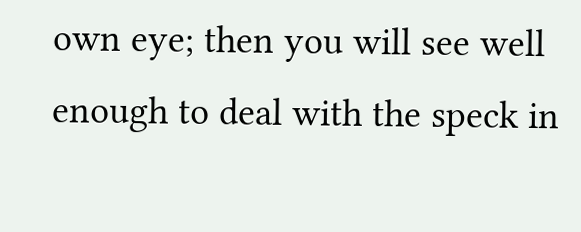own eye; then you will see well enough to deal with the speck in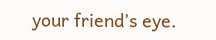your friend’s eye.